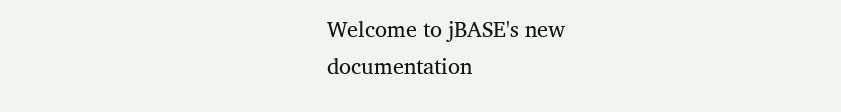Welcome to jBASE's new documentation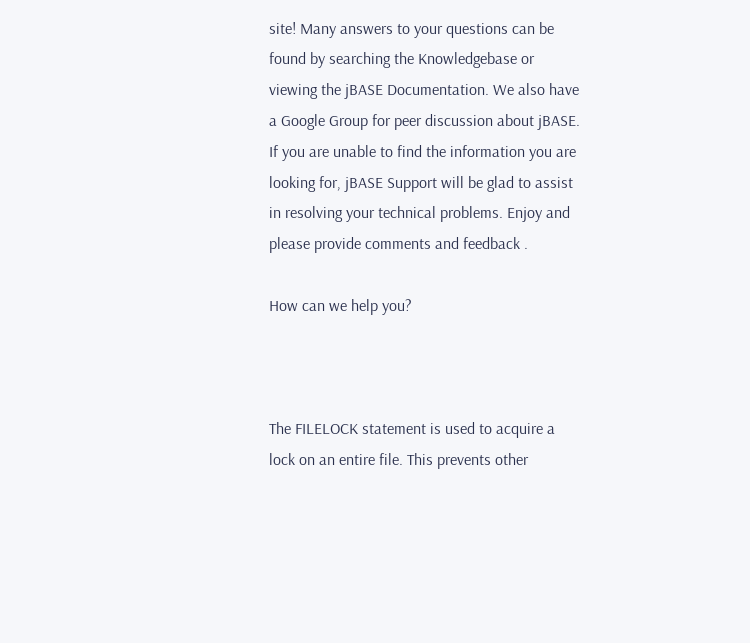site! Many answers to your questions can be found by searching the Knowledgebase or viewing the jBASE Documentation. We also have a Google Group for peer discussion about jBASE. If you are unable to find the information you are looking for, jBASE Support will be glad to assist in resolving your technical problems. Enjoy and please provide comments and feedback .

How can we help you?



The FILELOCK statement is used to acquire a lock on an entire file. This prevents other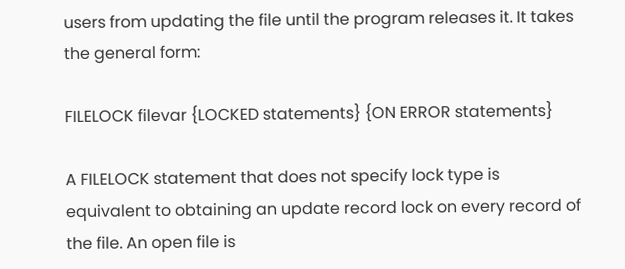users from updating the file until the program releases it. It takes the general form:

FILELOCK filevar {LOCKED statements} {ON ERROR statements}

A FILELOCK statement that does not specify lock type is equivalent to obtaining an update record lock on every record of the file. An open file is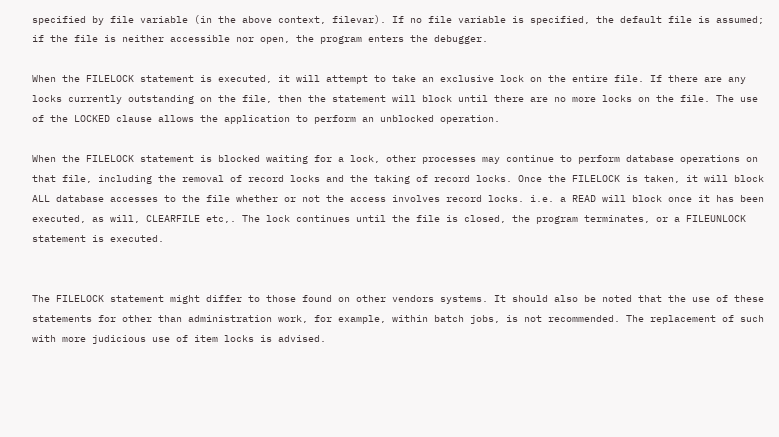specified by file variable (in the above context, filevar). If no file variable is specified, the default file is assumed; if the file is neither accessible nor open, the program enters the debugger.

When the FILELOCK statement is executed, it will attempt to take an exclusive lock on the entire file. If there are any locks currently outstanding on the file, then the statement will block until there are no more locks on the file. The use of the LOCKED clause allows the application to perform an unblocked operation.

When the FILELOCK statement is blocked waiting for a lock, other processes may continue to perform database operations on that file, including the removal of record locks and the taking of record locks. Once the FILELOCK is taken, it will block ALL database accesses to the file whether or not the access involves record locks. i.e. a READ will block once it has been executed, as will, CLEARFILE etc,. The lock continues until the file is closed, the program terminates, or a FILEUNLOCK statement is executed.


The FILELOCK statement might differ to those found on other vendors systems. It should also be noted that the use of these statements for other than administration work, for example, within batch jobs, is not recommended. The replacement of such with more judicious use of item locks is advised.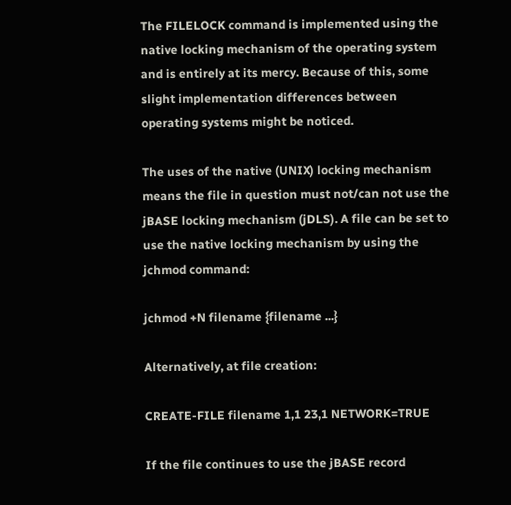The FILELOCK command is implemented using the native locking mechanism of the operating system and is entirely at its mercy. Because of this, some slight implementation differences between operating systems might be noticed.

The uses of the native (UNIX) locking mechanism means the file in question must not/can not use the jBASE locking mechanism (jDLS). A file can be set to use the native locking mechanism by using the jchmod command:

jchmod +N filename {filename ...}

Alternatively, at file creation:

CREATE-FILE filename 1,1 23,1 NETWORK=TRUE

If the file continues to use the jBASE record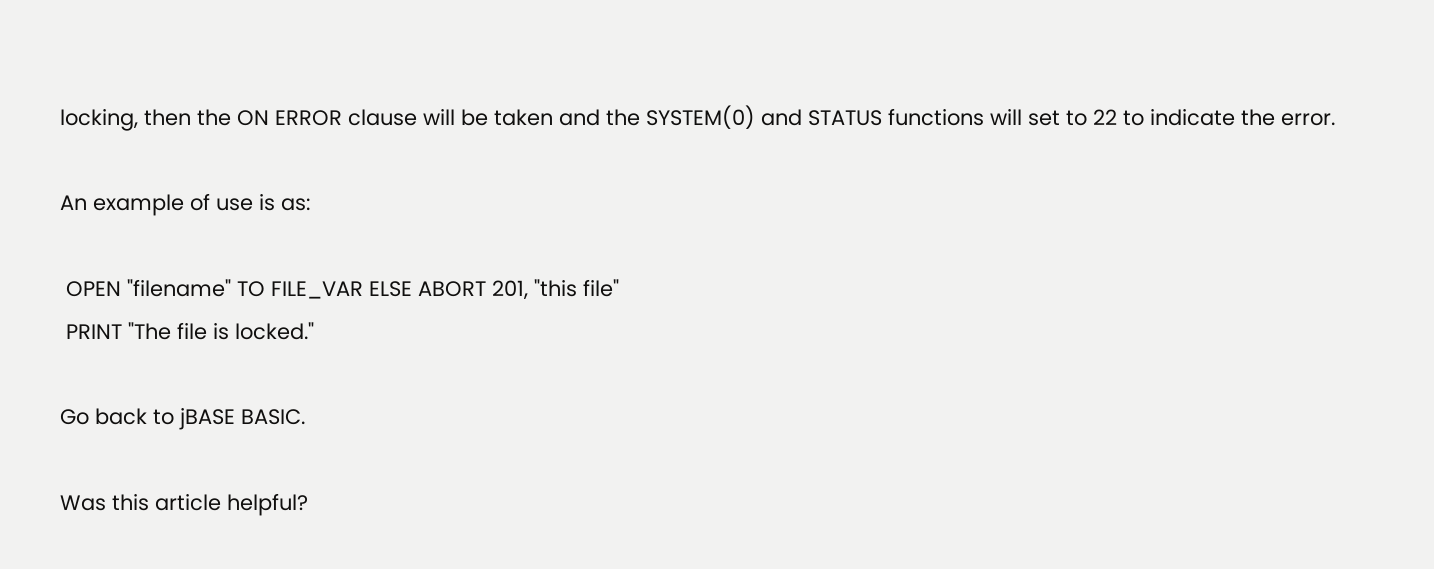locking, then the ON ERROR clause will be taken and the SYSTEM(0) and STATUS functions will set to 22 to indicate the error.

An example of use is as:

 OPEN "filename" TO FILE_VAR ELSE ABORT 201, "this file"
 PRINT "The file is locked."

Go back to jBASE BASIC.

Was this article helpful?